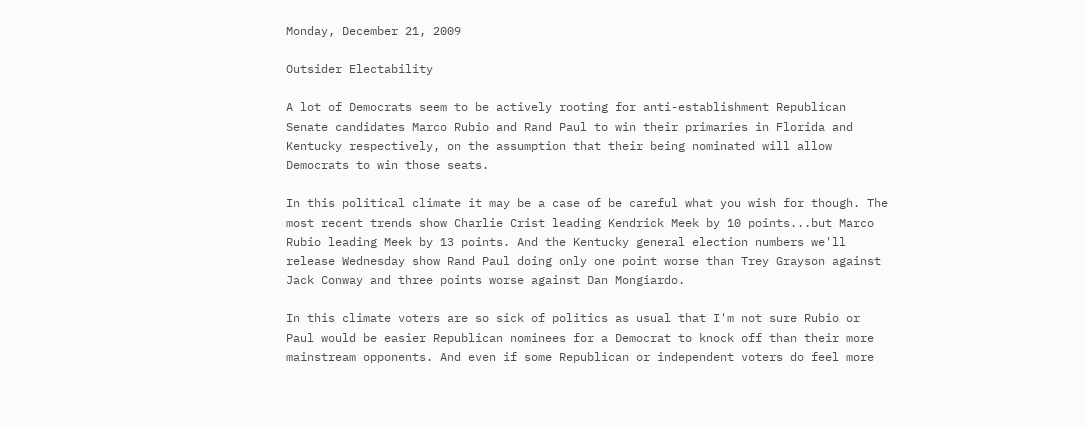Monday, December 21, 2009

Outsider Electability

A lot of Democrats seem to be actively rooting for anti-establishment Republican Senate candidates Marco Rubio and Rand Paul to win their primaries in Florida and Kentucky respectively, on the assumption that their being nominated will allow Democrats to win those seats.

In this political climate it may be a case of be careful what you wish for though. The most recent trends show Charlie Crist leading Kendrick Meek by 10 points...but Marco Rubio leading Meek by 13 points. And the Kentucky general election numbers we'll release Wednesday show Rand Paul doing only one point worse than Trey Grayson against Jack Conway and three points worse against Dan Mongiardo.

In this climate voters are so sick of politics as usual that I'm not sure Rubio or Paul would be easier Republican nominees for a Democrat to knock off than their more mainstream opponents. And even if some Republican or independent voters do feel more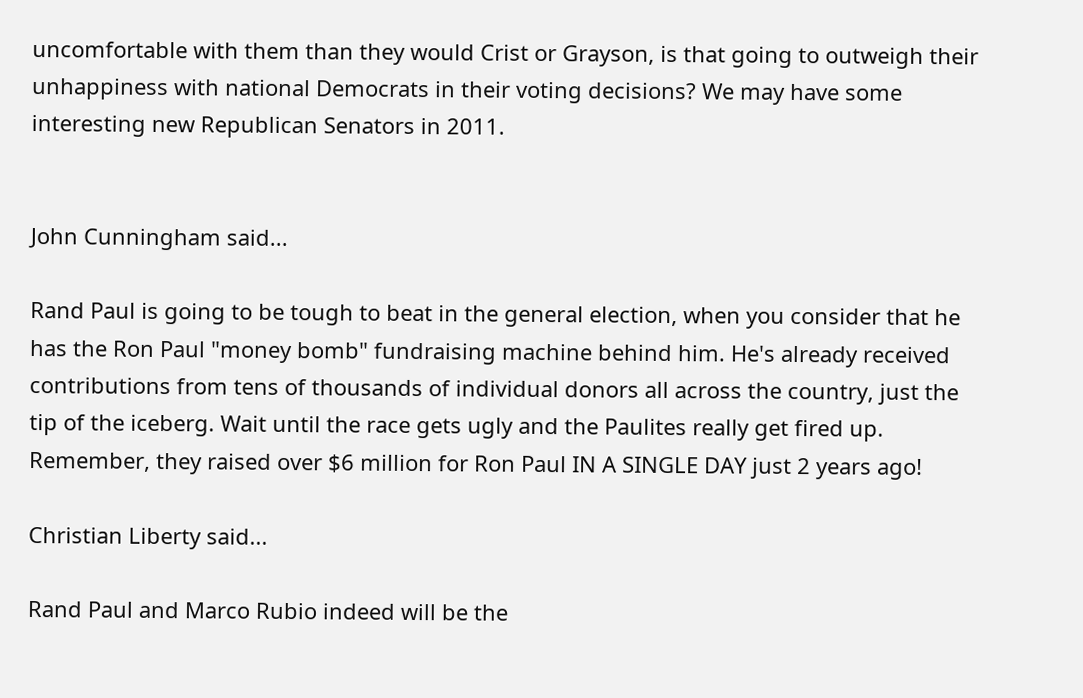uncomfortable with them than they would Crist or Grayson, is that going to outweigh their unhappiness with national Democrats in their voting decisions? We may have some interesting new Republican Senators in 2011.


John Cunningham said...

Rand Paul is going to be tough to beat in the general election, when you consider that he has the Ron Paul "money bomb" fundraising machine behind him. He's already received contributions from tens of thousands of individual donors all across the country, just the tip of the iceberg. Wait until the race gets ugly and the Paulites really get fired up. Remember, they raised over $6 million for Ron Paul IN A SINGLE DAY just 2 years ago!

Christian Liberty said...

Rand Paul and Marco Rubio indeed will be the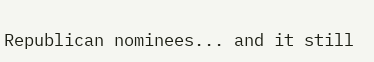Republican nominees... and it still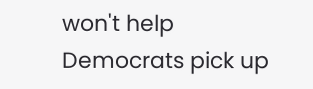won't help Democrats pick up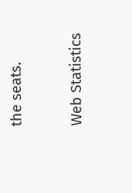the seats.

Web Statistics